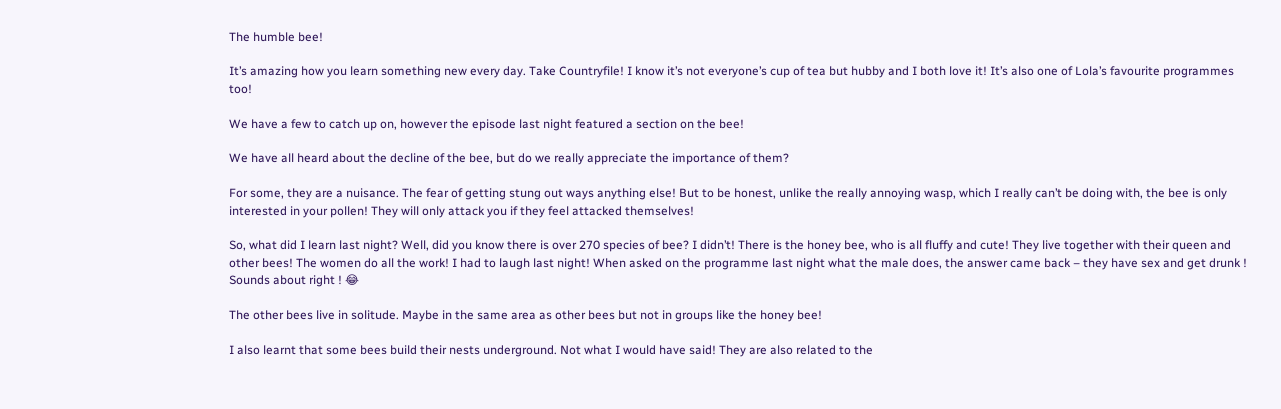The humble bee!

It’s amazing how you learn something new every day. Take Countryfile! I know it’s not everyone’s cup of tea but hubby and I both love it! It’s also one of Lola’s favourite programmes too!

We have a few to catch up on, however the episode last night featured a section on the bee!

We have all heard about the decline of the bee, but do we really appreciate the importance of them?

For some, they are a nuisance. The fear of getting stung out ways anything else! But to be honest, unlike the really annoying wasp, which I really can’t be doing with, the bee is only interested in your pollen! They will only attack you if they feel attacked themselves!

So, what did I learn last night? Well, did you know there is over 270 species of bee? I didn’t! There is the honey bee, who is all fluffy and cute! They live together with their queen and other bees! The women do all the work! I had to laugh last night! When asked on the programme last night what the male does, the answer came back – they have sex and get drunk ! Sounds about right ! 😂

The other bees live in solitude. Maybe in the same area as other bees but not in groups like the honey bee!

I also learnt that some bees build their nests underground. Not what I would have said! They are also related to the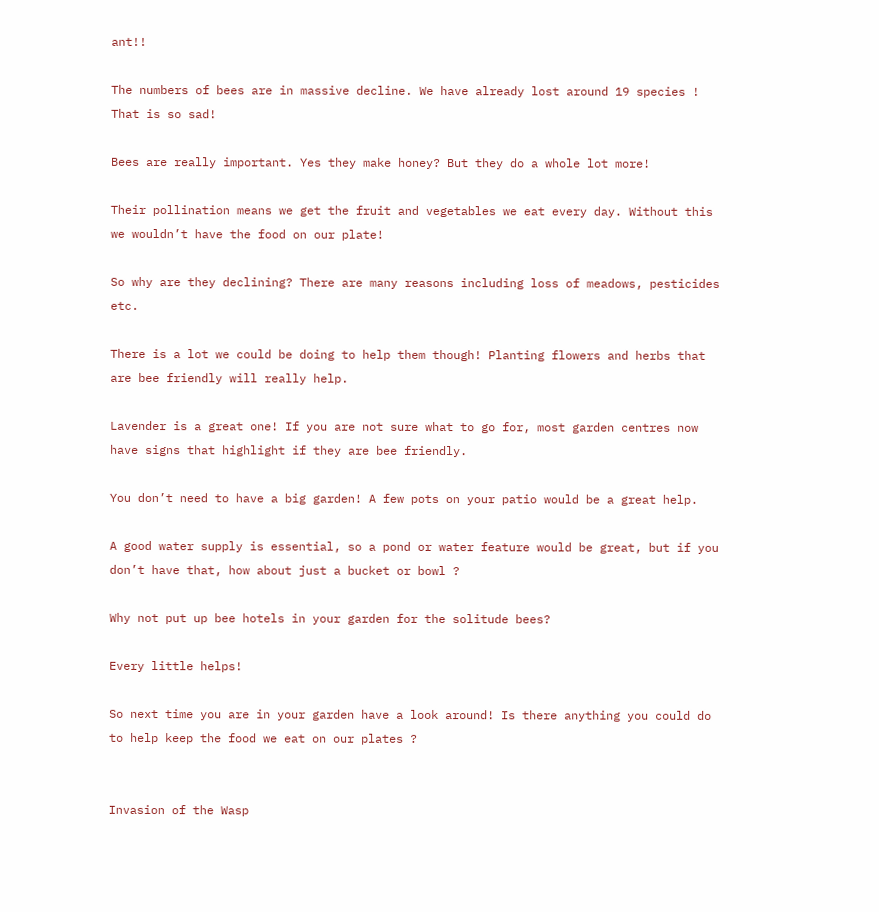ant!!

The numbers of bees are in massive decline. We have already lost around 19 species ! That is so sad!

Bees are really important. Yes they make honey? But they do a whole lot more!

Their pollination means we get the fruit and vegetables we eat every day. Without this we wouldn’t have the food on our plate!

So why are they declining? There are many reasons including loss of meadows, pesticides etc.

There is a lot we could be doing to help them though! Planting flowers and herbs that are bee friendly will really help.

Lavender is a great one! If you are not sure what to go for, most garden centres now have signs that highlight if they are bee friendly.

You don’t need to have a big garden! A few pots on your patio would be a great help.

A good water supply is essential, so a pond or water feature would be great, but if you don’t have that, how about just a bucket or bowl ?

Why not put up bee hotels in your garden for the solitude bees?

Every little helps!

So next time you are in your garden have a look around! Is there anything you could do to help keep the food we eat on our plates ?


Invasion of the Wasp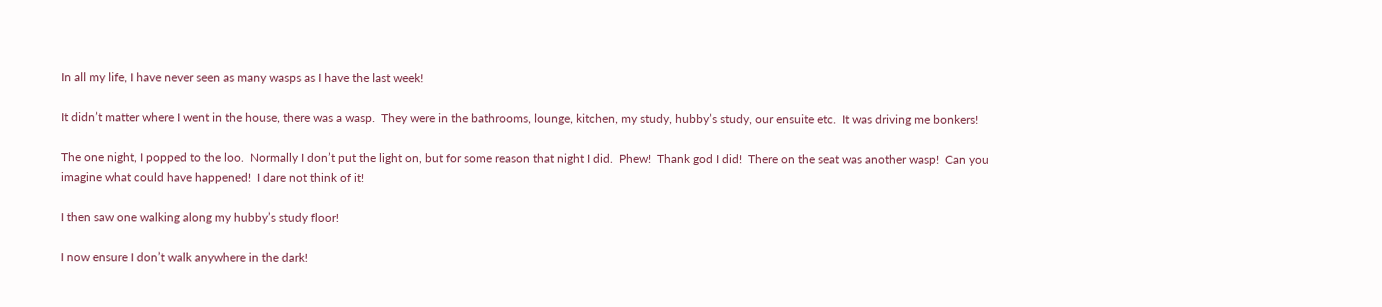In all my life, I have never seen as many wasps as I have the last week!

It didn’t matter where I went in the house, there was a wasp.  They were in the bathrooms, lounge, kitchen, my study, hubby’s study, our ensuite etc.  It was driving me bonkers!

The one night, I popped to the loo.  Normally I don’t put the light on, but for some reason that night I did.  Phew!  Thank god I did!  There on the seat was another wasp!  Can you imagine what could have happened!  I dare not think of it!

I then saw one walking along my hubby’s study floor!

I now ensure I don’t walk anywhere in the dark!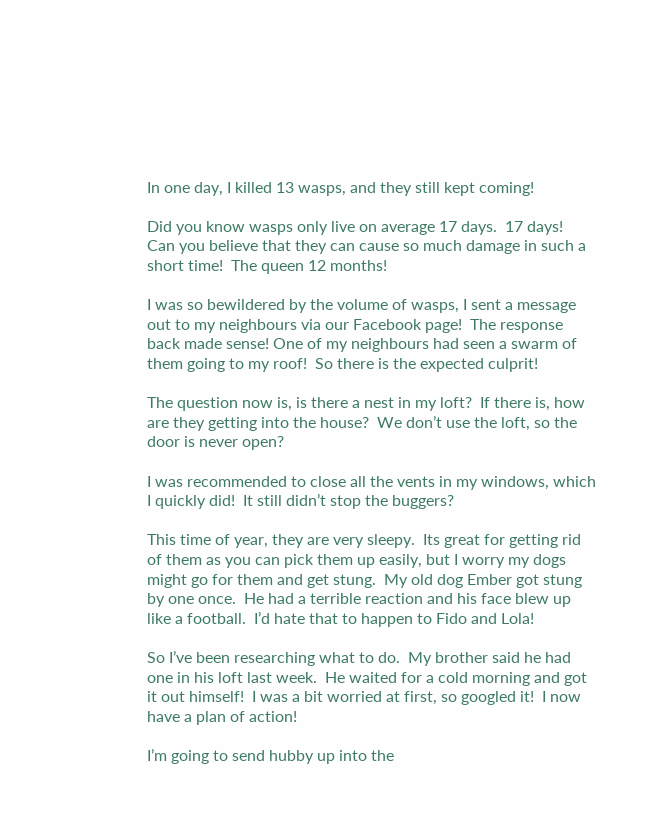In one day, I killed 13 wasps, and they still kept coming!

Did you know wasps only live on average 17 days.  17 days!  Can you believe that they can cause so much damage in such a short time!  The queen 12 months!

I was so bewildered by the volume of wasps, I sent a message out to my neighbours via our Facebook page!  The response back made sense! One of my neighbours had seen a swarm of them going to my roof!  So there is the expected culprit!

The question now is, is there a nest in my loft?  If there is, how are they getting into the house?  We don’t use the loft, so the door is never open?

I was recommended to close all the vents in my windows, which I quickly did!  It still didn’t stop the buggers?

This time of year, they are very sleepy.  Its great for getting rid of them as you can pick them up easily, but I worry my dogs might go for them and get stung.  My old dog Ember got stung by one once.  He had a terrible reaction and his face blew up like a football.  I’d hate that to happen to Fido and Lola!

So I’ve been researching what to do.  My brother said he had one in his loft last week.  He waited for a cold morning and got it out himself!  I was a bit worried at first, so googled it!  I now have a plan of action!

I’m going to send hubby up into the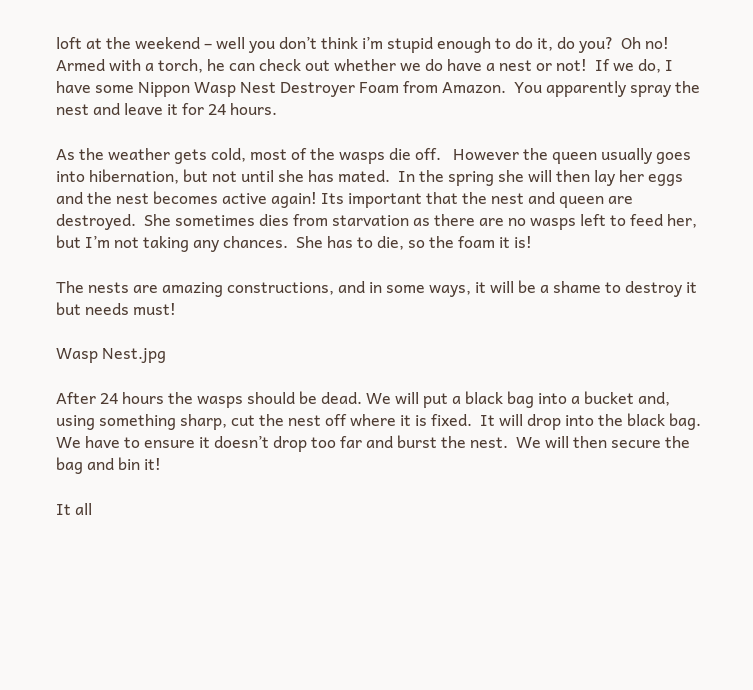loft at the weekend – well you don’t think i’m stupid enough to do it, do you?  Oh no! Armed with a torch, he can check out whether we do have a nest or not!  If we do, I have some Nippon Wasp Nest Destroyer Foam from Amazon.  You apparently spray the nest and leave it for 24 hours.

As the weather gets cold, most of the wasps die off.   However the queen usually goes into hibernation, but not until she has mated.  In the spring she will then lay her eggs and the nest becomes active again! Its important that the nest and queen are destroyed.  She sometimes dies from starvation as there are no wasps left to feed her, but I’m not taking any chances.  She has to die, so the foam it is!

The nests are amazing constructions, and in some ways, it will be a shame to destroy it but needs must!

Wasp Nest.jpg

After 24 hours the wasps should be dead. We will put a black bag into a bucket and, using something sharp, cut the nest off where it is fixed.  It will drop into the black bag.  We have to ensure it doesn’t drop too far and burst the nest.  We will then secure the bag and bin it!

It all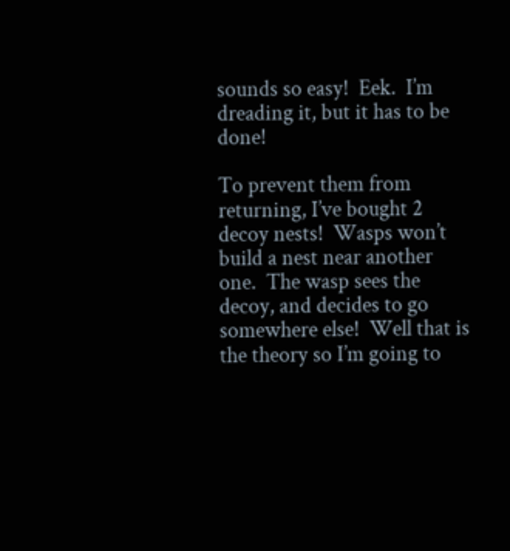sounds so easy!  Eek.  I’m dreading it, but it has to be done!

To prevent them from returning, I’ve bought 2 decoy nests!  Wasps won’t build a nest near another one.  The wasp sees the decoy, and decides to go somewhere else!  Well that is the theory so I’m going to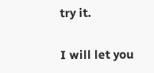try it.

I will let you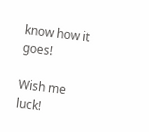know how it goes!

Wish me luck!